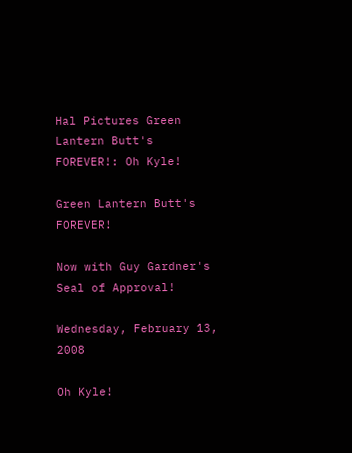Hal Pictures Green Lantern Butt's FOREVER!: Oh Kyle!

Green Lantern Butt's FOREVER!

Now with Guy Gardner's Seal of Approval!

Wednesday, February 13, 2008

Oh Kyle!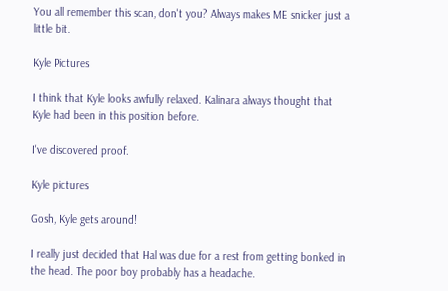You all remember this scan, don't you? Always makes ME snicker just a little bit.

Kyle Pictures

I think that Kyle looks awfully relaxed. Kalinara always thought that Kyle had been in this position before.

I've discovered proof.

Kyle pictures

Gosh, Kyle gets around!

I really just decided that Hal was due for a rest from getting bonked in the head. The poor boy probably has a headache.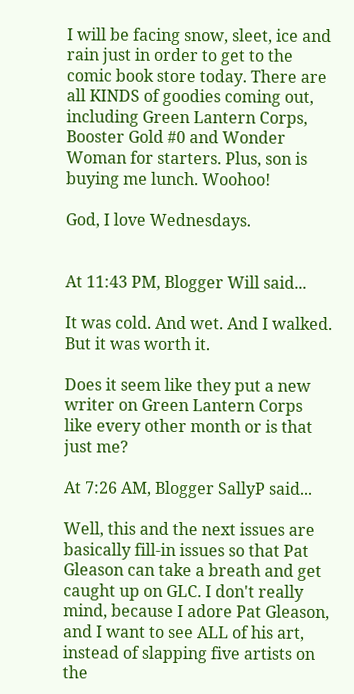I will be facing snow, sleet, ice and rain just in order to get to the comic book store today. There are all KINDS of goodies coming out, including Green Lantern Corps, Booster Gold #0 and Wonder Woman for starters. Plus, son is buying me lunch. Woohoo!

God, I love Wednesdays.


At 11:43 PM, Blogger Will said...

It was cold. And wet. And I walked. But it was worth it.

Does it seem like they put a new writer on Green Lantern Corps like every other month or is that just me?

At 7:26 AM, Blogger SallyP said...

Well, this and the next issues are basically fill-in issues so that Pat Gleason can take a breath and get caught up on GLC. I don't really mind, because I adore Pat Gleason, and I want to see ALL of his art, instead of slapping five artists on the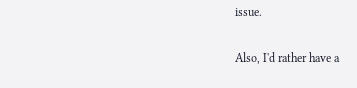issue.

Also, I'd rather have a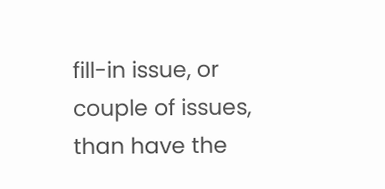fill-in issue, or couple of issues, than have the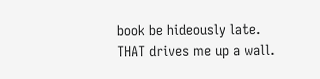book be hideously late. THAT drives me up a wall.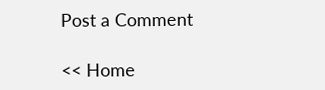Post a Comment

<< Home